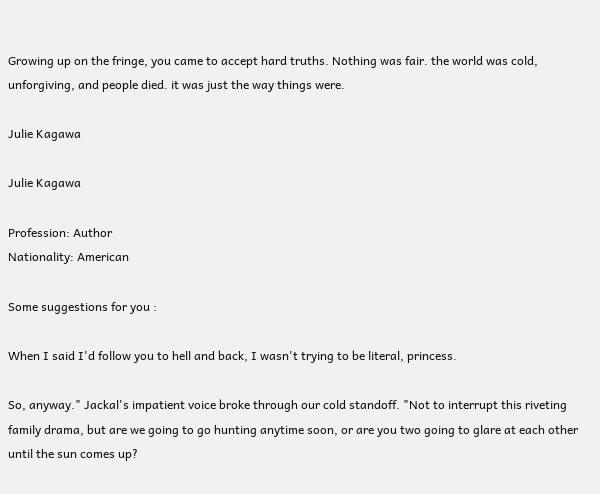Growing up on the fringe, you came to accept hard truths. Nothing was fair. the world was cold, unforgiving, and people died. it was just the way things were.

Julie Kagawa

Julie Kagawa

Profession: Author
Nationality: American

Some suggestions for you :

When I said I'd follow you to hell and back, I wasn't trying to be literal, princess.

So, anyway." Jackal's impatient voice broke through our cold standoff. "Not to interrupt this riveting family drama, but are we going to go hunting anytime soon, or are you two going to glare at each other until the sun comes up?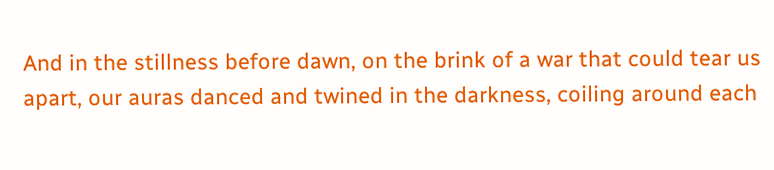And in the stillness before dawn, on the brink of a war that could tear us apart, our auras danced and twined in the darkness, coiling around each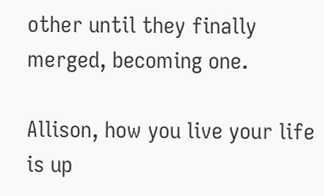other until they finally merged, becoming one.

Allison, how you live your life is up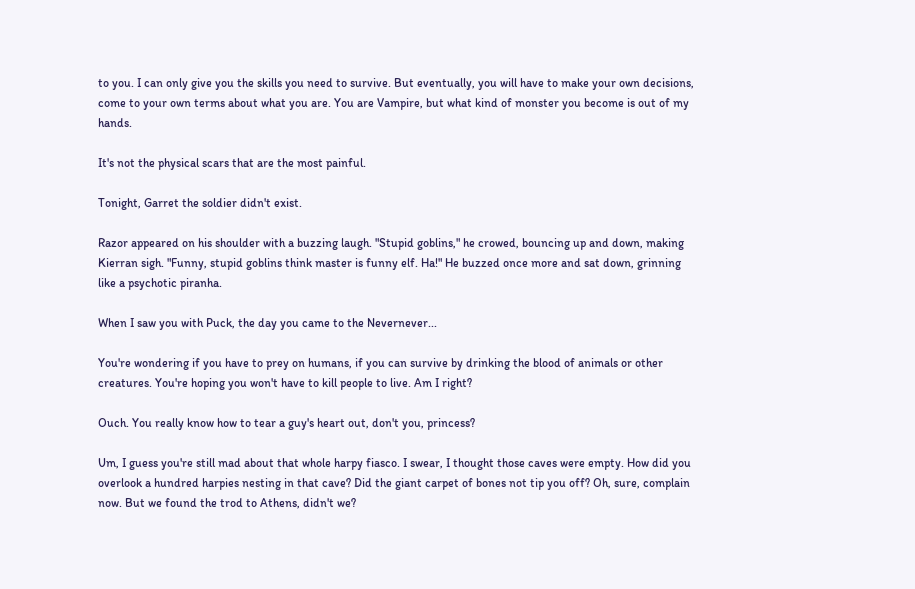to you. I can only give you the skills you need to survive. But eventually, you will have to make your own decisions, come to your own terms about what you are. You are Vampire, but what kind of monster you become is out of my hands.

It's not the physical scars that are the most painful.

Tonight, Garret the soldier didn't exist.

Razor appeared on his shoulder with a buzzing laugh. "Stupid goblins," he crowed, bouncing up and down, making Kierran sigh. "Funny, stupid goblins think master is funny elf. Ha!" He buzzed once more and sat down, grinning like a psychotic piranha.

When I saw you with Puck, the day you came to the Nevernever...

You're wondering if you have to prey on humans, if you can survive by drinking the blood of animals or other creatures. You're hoping you won't have to kill people to live. Am I right?

Ouch. You really know how to tear a guy's heart out, don't you, princess?

Um, I guess you're still mad about that whole harpy fiasco. I swear, I thought those caves were empty. How did you overlook a hundred harpies nesting in that cave? Did the giant carpet of bones not tip you off? Oh, sure, complain now. But we found the trod to Athens, didn't we?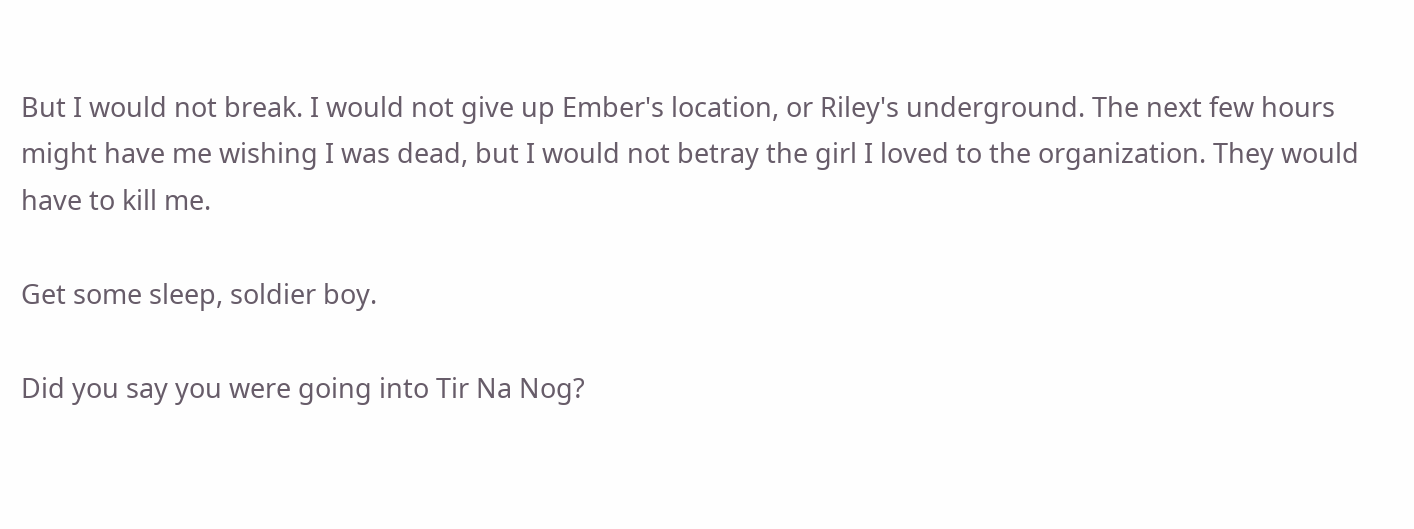But I would not break. I would not give up Ember's location, or Riley's underground. The next few hours might have me wishing I was dead, but I would not betray the girl I loved to the organization. They would have to kill me.

Get some sleep, soldier boy.

Did you say you were going into Tir Na Nog?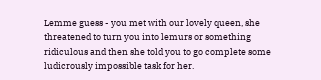Lemme guess - you met with our lovely queen, she threatened to turn you into lemurs or something ridiculous and then she told you to go complete some ludicrously impossible task for her.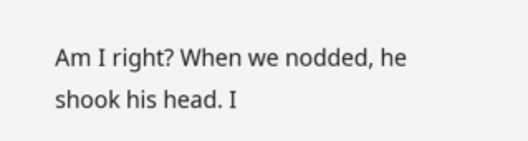Am I right? When we nodded, he shook his head. I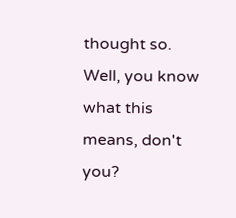thought so. Well, you know what this means, don't you?